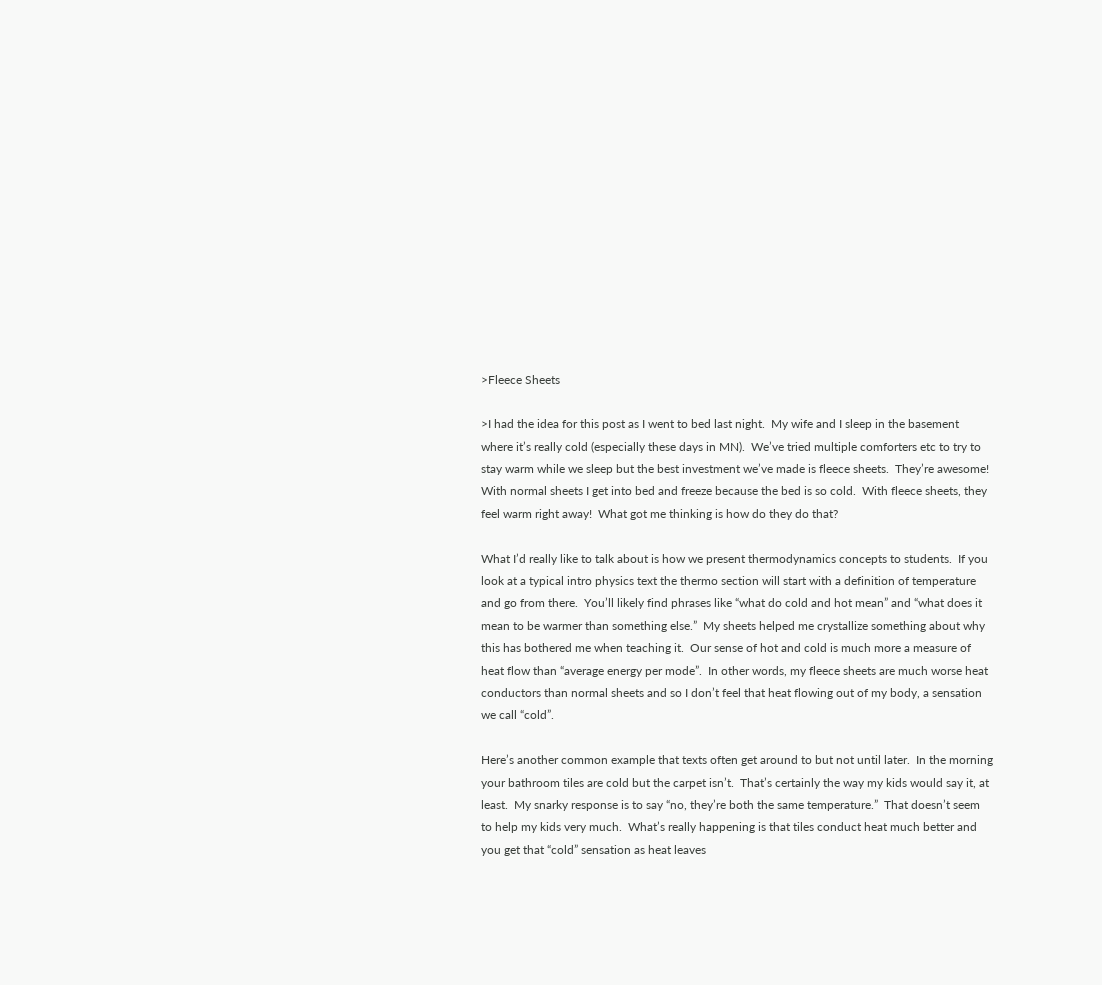>Fleece Sheets

>I had the idea for this post as I went to bed last night.  My wife and I sleep in the basement where it’s really cold (especially these days in MN).  We’ve tried multiple comforters etc to try to stay warm while we sleep but the best investment we’ve made is fleece sheets.  They’re awesome!  With normal sheets I get into bed and freeze because the bed is so cold.  With fleece sheets, they feel warm right away!  What got me thinking is how do they do that?

What I’d really like to talk about is how we present thermodynamics concepts to students.  If you look at a typical intro physics text the thermo section will start with a definition of temperature and go from there.  You’ll likely find phrases like “what do cold and hot mean” and “what does it mean to be warmer than something else.”  My sheets helped me crystallize something about why this has bothered me when teaching it.  Our sense of hot and cold is much more a measure of heat flow than “average energy per mode”.  In other words, my fleece sheets are much worse heat conductors than normal sheets and so I don’t feel that heat flowing out of my body, a sensation we call “cold”.

Here’s another common example that texts often get around to but not until later.  In the morning your bathroom tiles are cold but the carpet isn’t.  That’s certainly the way my kids would say it, at least.  My snarky response is to say “no, they’re both the same temperature.”  That doesn’t seem to help my kids very much.  What’s really happening is that tiles conduct heat much better and you get that “cold” sensation as heat leaves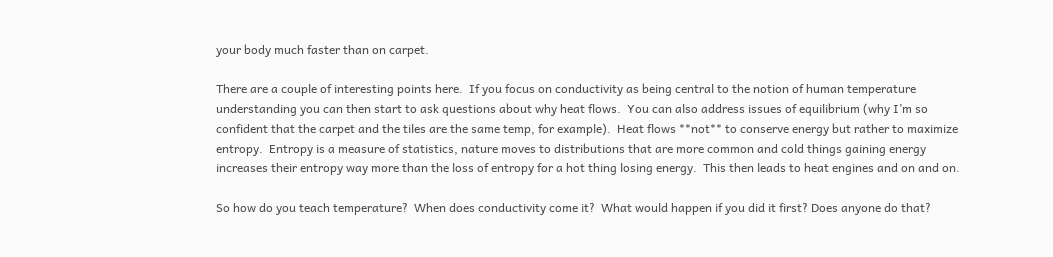your body much faster than on carpet.

There are a couple of interesting points here.  If you focus on conductivity as being central to the notion of human temperature understanding you can then start to ask questions about why heat flows.  You can also address issues of equilibrium (why I’m so confident that the carpet and the tiles are the same temp, for example).  Heat flows **not** to conserve energy but rather to maximize entropy.  Entropy is a measure of statistics, nature moves to distributions that are more common and cold things gaining energy increases their entropy way more than the loss of entropy for a hot thing losing energy.  This then leads to heat engines and on and on.

So how do you teach temperature?  When does conductivity come it?  What would happen if you did it first? Does anyone do that?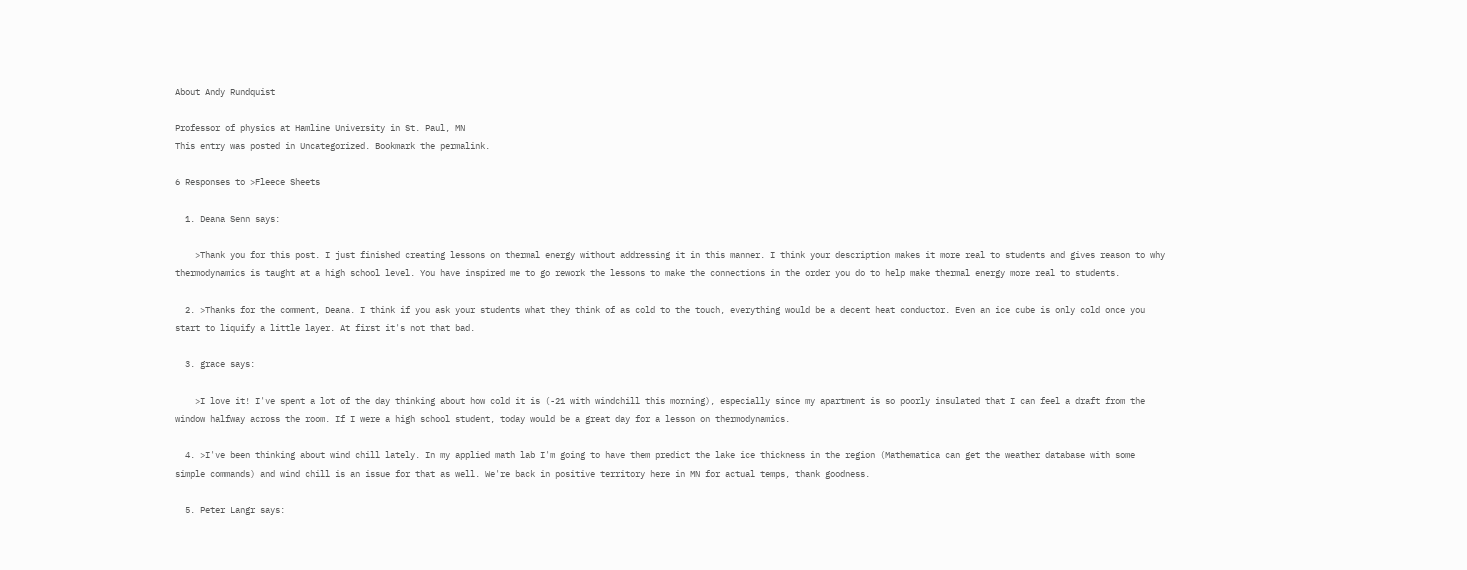About Andy Rundquist

Professor of physics at Hamline University in St. Paul, MN
This entry was posted in Uncategorized. Bookmark the permalink.

6 Responses to >Fleece Sheets

  1. Deana Senn says:

    >Thank you for this post. I just finished creating lessons on thermal energy without addressing it in this manner. I think your description makes it more real to students and gives reason to why thermodynamics is taught at a high school level. You have inspired me to go rework the lessons to make the connections in the order you do to help make thermal energy more real to students.

  2. >Thanks for the comment, Deana. I think if you ask your students what they think of as cold to the touch, everything would be a decent heat conductor. Even an ice cube is only cold once you start to liquify a little layer. At first it's not that bad.

  3. grace says:

    >I love it! I've spent a lot of the day thinking about how cold it is (-21 with windchill this morning), especially since my apartment is so poorly insulated that I can feel a draft from the window halfway across the room. If I were a high school student, today would be a great day for a lesson on thermodynamics.

  4. >I've been thinking about wind chill lately. In my applied math lab I'm going to have them predict the lake ice thickness in the region (Mathematica can get the weather database with some simple commands) and wind chill is an issue for that as well. We're back in positive territory here in MN for actual temps, thank goodness.

  5. Peter Langr says: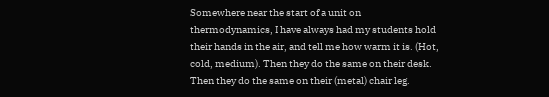Somewhere near the start of a unit on thermodynamics, I have always had my students hold their hands in the air, and tell me how warm it is. (Hot, cold, medium). Then they do the same on their desk. Then they do the same on their (metal) chair leg.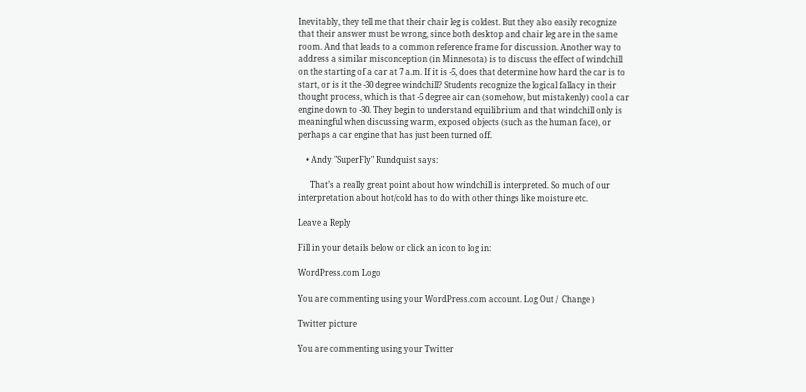Inevitably, they tell me that their chair leg is coldest. But they also easily recognize that their answer must be wrong, since both desktop and chair leg are in the same room. And that leads to a common reference frame for discussion. Another way to address a similar misconception (in Minnesota) is to discuss the effect of windchill on the starting of a car at 7 a.m. If it is -5, does that determine how hard the car is to start, or is it the -30 degree windchill? Students recognize the logical fallacy in their thought process, which is that -5 degree air can (somehow, but mistakenly) cool a car engine down to -30. They begin to understand equilibrium and that windchill only is meaningful when discussing warm, exposed objects (such as the human face), or perhaps a car engine that has just been turned off.

    • Andy "SuperFly" Rundquist says:

      That’s a really great point about how windchill is interpreted. So much of our interpretation about hot/cold has to do with other things like moisture etc.

Leave a Reply

Fill in your details below or click an icon to log in:

WordPress.com Logo

You are commenting using your WordPress.com account. Log Out /  Change )

Twitter picture

You are commenting using your Twitter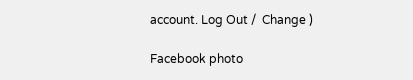account. Log Out /  Change )

Facebook photo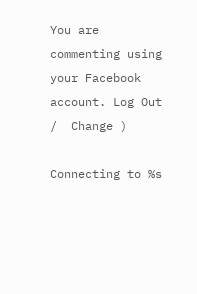You are commenting using your Facebook account. Log Out /  Change )

Connecting to %s